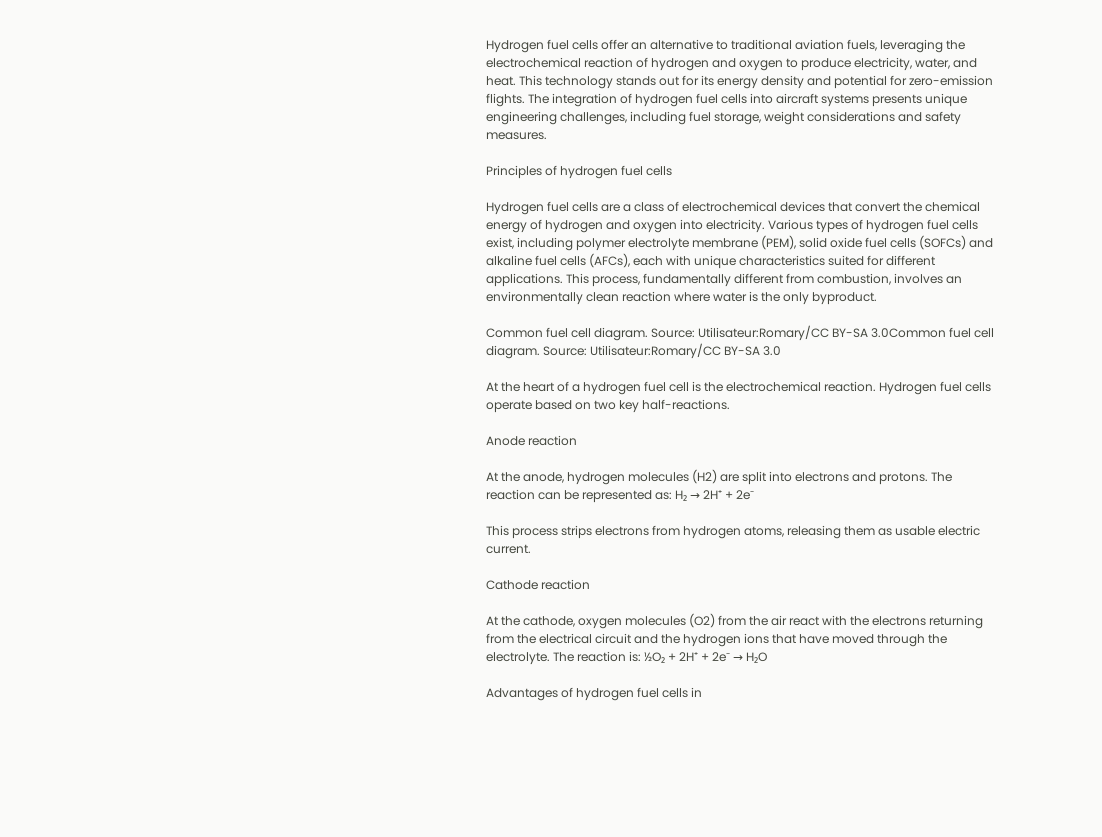Hydrogen fuel cells offer an alternative to traditional aviation fuels, leveraging the electrochemical reaction of hydrogen and oxygen to produce electricity, water, and heat. This technology stands out for its energy density and potential for zero-emission flights. The integration of hydrogen fuel cells into aircraft systems presents unique engineering challenges, including fuel storage, weight considerations and safety measures.

Principles of hydrogen fuel cells

Hydrogen fuel cells are a class of electrochemical devices that convert the chemical energy of hydrogen and oxygen into electricity. Various types of hydrogen fuel cells exist, including polymer electrolyte membrane (PEM), solid oxide fuel cells (SOFCs) and alkaline fuel cells (AFCs), each with unique characteristics suited for different applications. This process, fundamentally different from combustion, involves an environmentally clean reaction where water is the only byproduct.

Common fuel cell diagram. Source: Utilisateur:Romary/CC BY-SA 3.0Common fuel cell diagram. Source: Utilisateur:Romary/CC BY-SA 3.0

At the heart of a hydrogen fuel cell is the electrochemical reaction. Hydrogen fuel cells operate based on two key half-reactions.

Anode reaction

At the anode, hydrogen molecules (H2) are split into electrons and protons. The reaction can be represented as: H₂ → 2H⁺ + 2e⁻

This process strips electrons from hydrogen atoms, releasing them as usable electric current.

Cathode reaction

At the cathode, oxygen molecules (O2) from the air react with the electrons returning from the electrical circuit and the hydrogen ions that have moved through the electrolyte. The reaction is: ½O₂ + 2H⁺ + 2e⁻ → H₂O

Advantages of hydrogen fuel cells in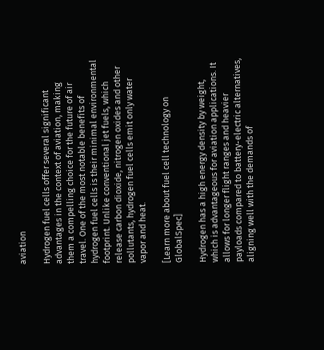aviation

Hydrogen fuel cells offer several significant advantages in the context of aviation, making them a compelling choice for the future of air travel. One of the most notable benefits of hydrogen fuel cells is their minimal environmental footprint. Unlike conventional jet fuels, which release carbon dioxide, nitrogen oxides and other pollutants, hydrogen fuel cells emit only water vapor and heat.

[Learn more about fuel cell technology on GlobalSpec]

Hydrogen has a high energy density by weight, which is advantageous for aviation applications. It allows for longer flight ranges and heavier payloads compared to battery-electric alternatives, aligning well with the demands of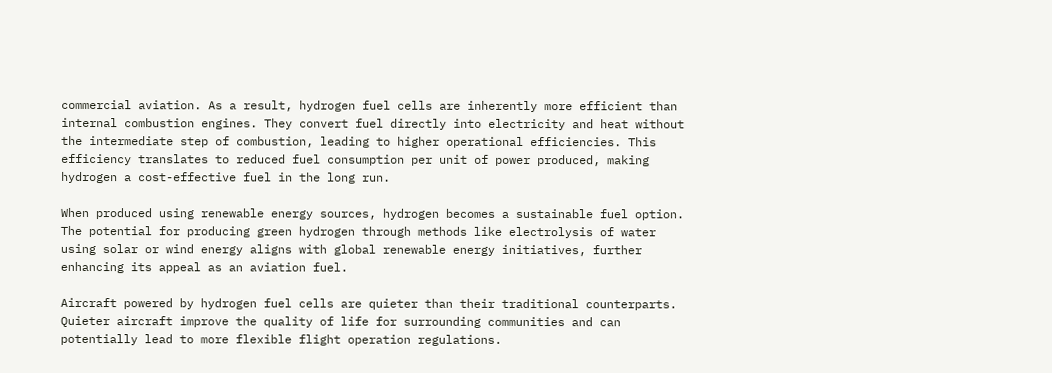commercial aviation. As a result, hydrogen fuel cells are inherently more efficient than internal combustion engines. They convert fuel directly into electricity and heat without the intermediate step of combustion, leading to higher operational efficiencies. This efficiency translates to reduced fuel consumption per unit of power produced, making hydrogen a cost-effective fuel in the long run.

When produced using renewable energy sources, hydrogen becomes a sustainable fuel option. The potential for producing green hydrogen through methods like electrolysis of water using solar or wind energy aligns with global renewable energy initiatives, further enhancing its appeal as an aviation fuel.

Aircraft powered by hydrogen fuel cells are quieter than their traditional counterparts. Quieter aircraft improve the quality of life for surrounding communities and can potentially lead to more flexible flight operation regulations.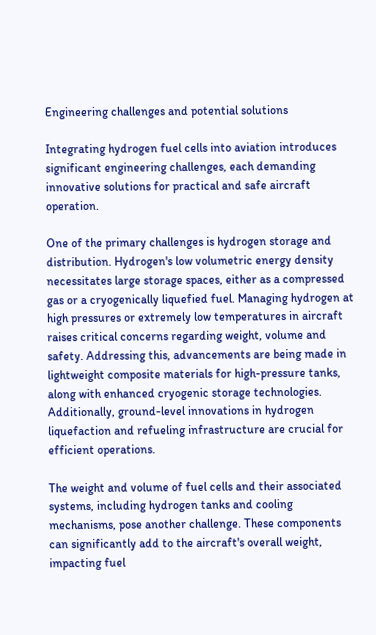Engineering challenges and potential solutions

Integrating hydrogen fuel cells into aviation introduces significant engineering challenges, each demanding innovative solutions for practical and safe aircraft operation.

One of the primary challenges is hydrogen storage and distribution. Hydrogen's low volumetric energy density necessitates large storage spaces, either as a compressed gas or a cryogenically liquefied fuel. Managing hydrogen at high pressures or extremely low temperatures in aircraft raises critical concerns regarding weight, volume and safety. Addressing this, advancements are being made in lightweight composite materials for high-pressure tanks, along with enhanced cryogenic storage technologies. Additionally, ground-level innovations in hydrogen liquefaction and refueling infrastructure are crucial for efficient operations.

The weight and volume of fuel cells and their associated systems, including hydrogen tanks and cooling mechanisms, pose another challenge. These components can significantly add to the aircraft's overall weight, impacting fuel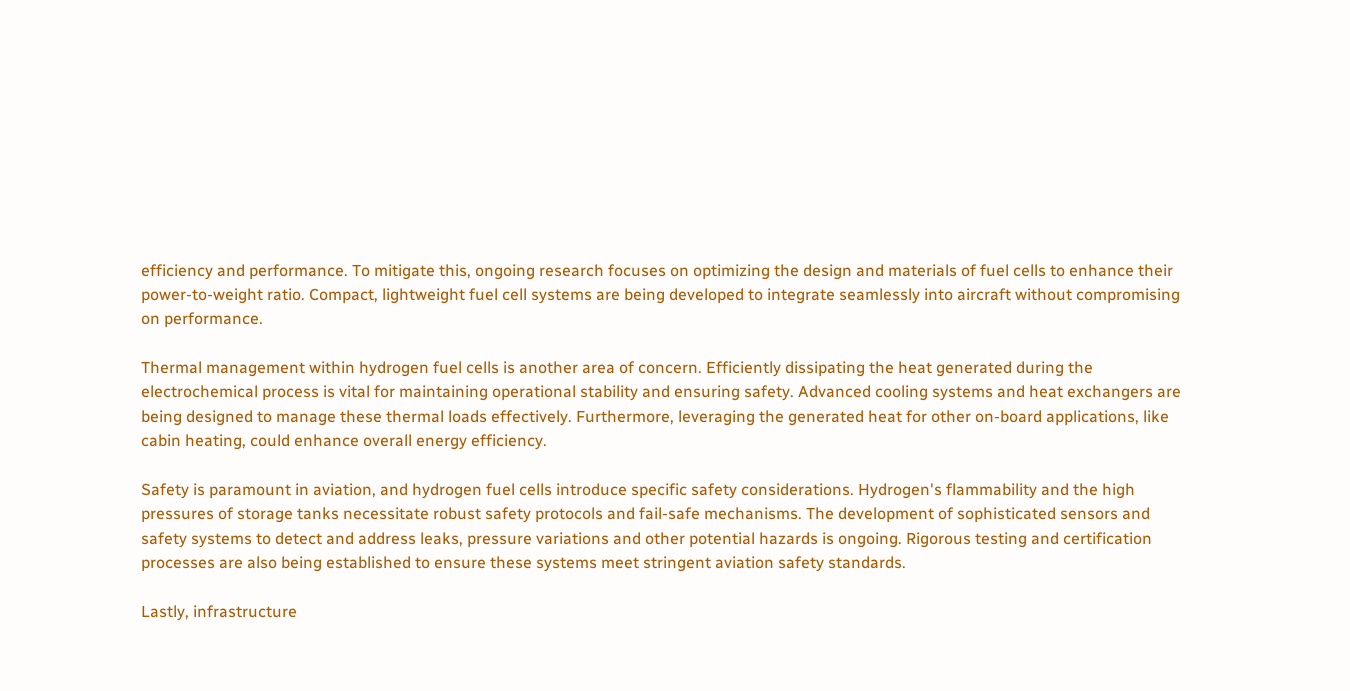efficiency and performance. To mitigate this, ongoing research focuses on optimizing the design and materials of fuel cells to enhance their power-to-weight ratio. Compact, lightweight fuel cell systems are being developed to integrate seamlessly into aircraft without compromising on performance.

Thermal management within hydrogen fuel cells is another area of concern. Efficiently dissipating the heat generated during the electrochemical process is vital for maintaining operational stability and ensuring safety. Advanced cooling systems and heat exchangers are being designed to manage these thermal loads effectively. Furthermore, leveraging the generated heat for other on-board applications, like cabin heating, could enhance overall energy efficiency.

Safety is paramount in aviation, and hydrogen fuel cells introduce specific safety considerations. Hydrogen's flammability and the high pressures of storage tanks necessitate robust safety protocols and fail-safe mechanisms. The development of sophisticated sensors and safety systems to detect and address leaks, pressure variations and other potential hazards is ongoing. Rigorous testing and certification processes are also being established to ensure these systems meet stringent aviation safety standards.

Lastly, infrastructure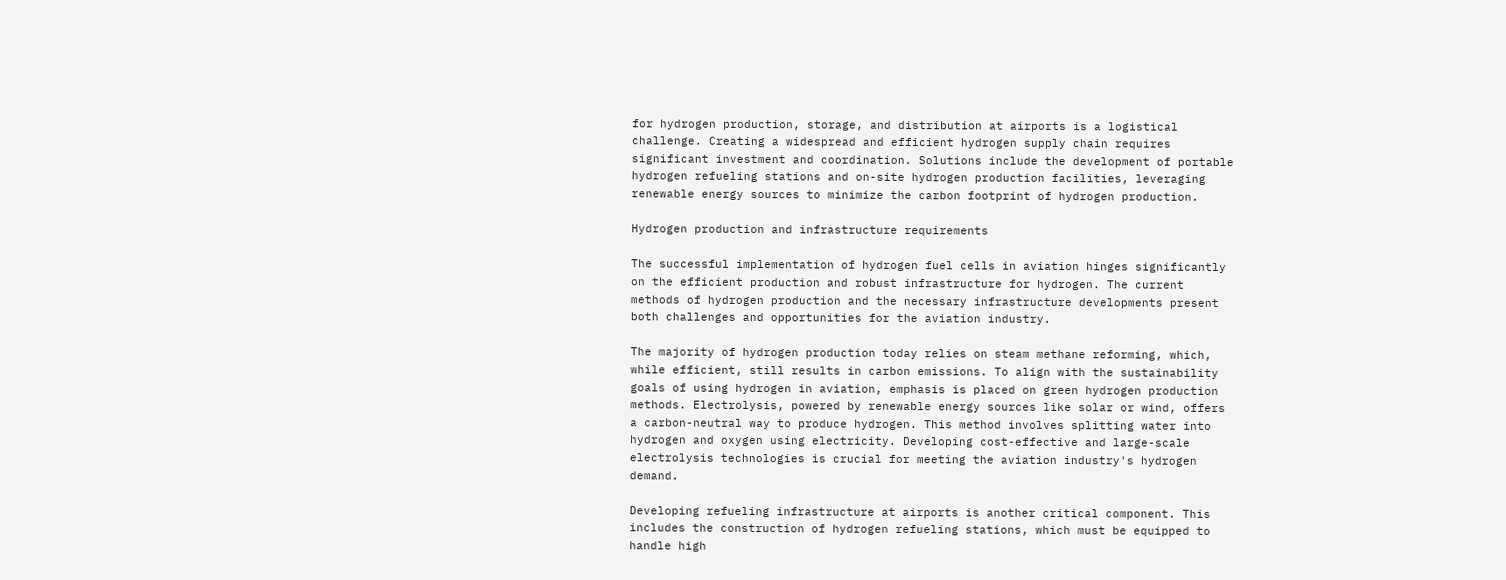for hydrogen production, storage, and distribution at airports is a logistical challenge. Creating a widespread and efficient hydrogen supply chain requires significant investment and coordination. Solutions include the development of portable hydrogen refueling stations and on-site hydrogen production facilities, leveraging renewable energy sources to minimize the carbon footprint of hydrogen production.

Hydrogen production and infrastructure requirements

The successful implementation of hydrogen fuel cells in aviation hinges significantly on the efficient production and robust infrastructure for hydrogen. The current methods of hydrogen production and the necessary infrastructure developments present both challenges and opportunities for the aviation industry.

The majority of hydrogen production today relies on steam methane reforming, which, while efficient, still results in carbon emissions. To align with the sustainability goals of using hydrogen in aviation, emphasis is placed on green hydrogen production methods. Electrolysis, powered by renewable energy sources like solar or wind, offers a carbon-neutral way to produce hydrogen. This method involves splitting water into hydrogen and oxygen using electricity. Developing cost-effective and large-scale electrolysis technologies is crucial for meeting the aviation industry's hydrogen demand.

Developing refueling infrastructure at airports is another critical component. This includes the construction of hydrogen refueling stations, which must be equipped to handle high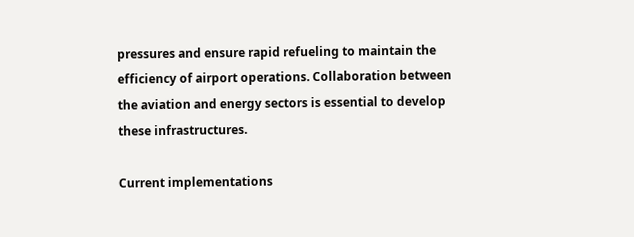pressures and ensure rapid refueling to maintain the efficiency of airport operations. Collaboration between the aviation and energy sectors is essential to develop these infrastructures.

Current implementations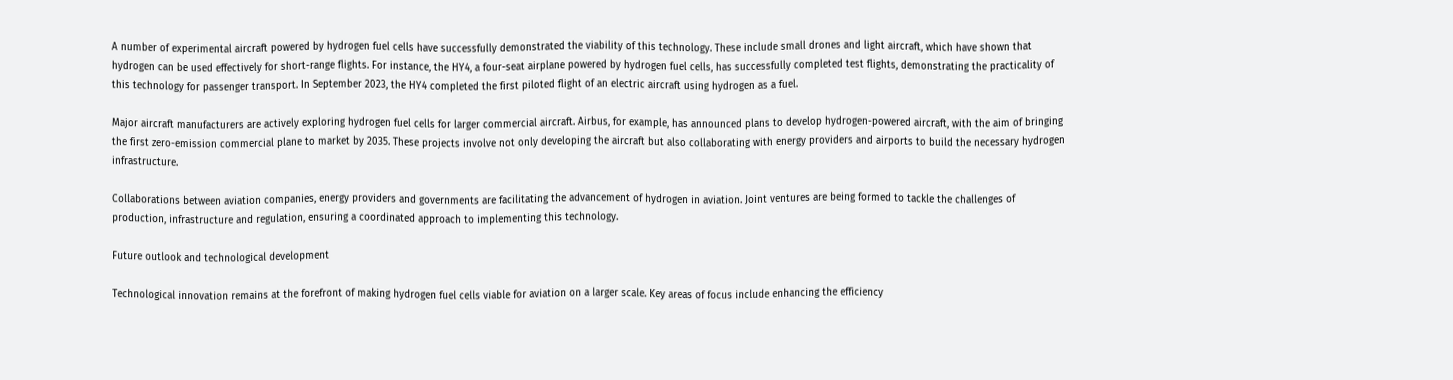A number of experimental aircraft powered by hydrogen fuel cells have successfully demonstrated the viability of this technology. These include small drones and light aircraft, which have shown that hydrogen can be used effectively for short-range flights. For instance, the HY4, a four-seat airplane powered by hydrogen fuel cells, has successfully completed test flights, demonstrating the practicality of this technology for passenger transport. In September 2023, the HY4 completed the first piloted flight of an electric aircraft using hydrogen as a fuel.

Major aircraft manufacturers are actively exploring hydrogen fuel cells for larger commercial aircraft. Airbus, for example, has announced plans to develop hydrogen-powered aircraft, with the aim of bringing the first zero-emission commercial plane to market by 2035. These projects involve not only developing the aircraft but also collaborating with energy providers and airports to build the necessary hydrogen infrastructure.

Collaborations between aviation companies, energy providers and governments are facilitating the advancement of hydrogen in aviation. Joint ventures are being formed to tackle the challenges of production, infrastructure and regulation, ensuring a coordinated approach to implementing this technology.

Future outlook and technological development

Technological innovation remains at the forefront of making hydrogen fuel cells viable for aviation on a larger scale. Key areas of focus include enhancing the efficiency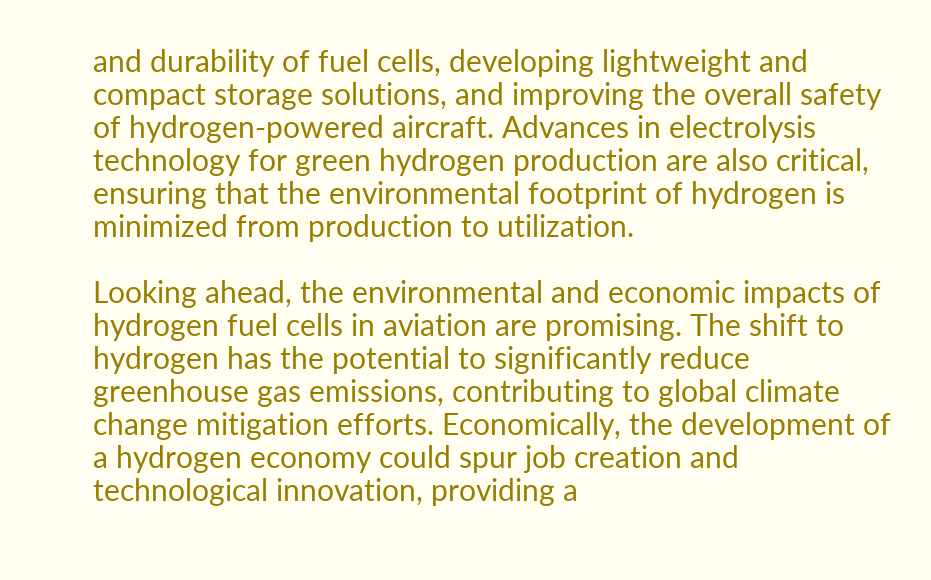and durability of fuel cells, developing lightweight and compact storage solutions, and improving the overall safety of hydrogen-powered aircraft. Advances in electrolysis technology for green hydrogen production are also critical, ensuring that the environmental footprint of hydrogen is minimized from production to utilization.

Looking ahead, the environmental and economic impacts of hydrogen fuel cells in aviation are promising. The shift to hydrogen has the potential to significantly reduce greenhouse gas emissions, contributing to global climate change mitigation efforts. Economically, the development of a hydrogen economy could spur job creation and technological innovation, providing a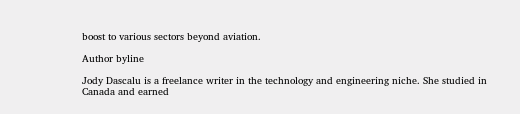boost to various sectors beyond aviation.

Author byline

Jody Dascalu is a freelance writer in the technology and engineering niche. She studied in Canada and earned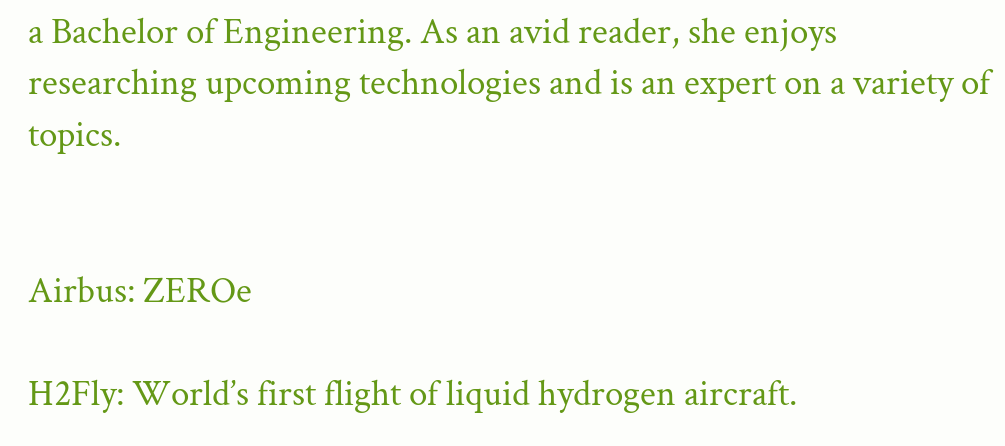a Bachelor of Engineering. As an avid reader, she enjoys researching upcoming technologies and is an expert on a variety of topics.


Airbus: ZEROe

H2Fly: World’s first flight of liquid hydrogen aircraft.